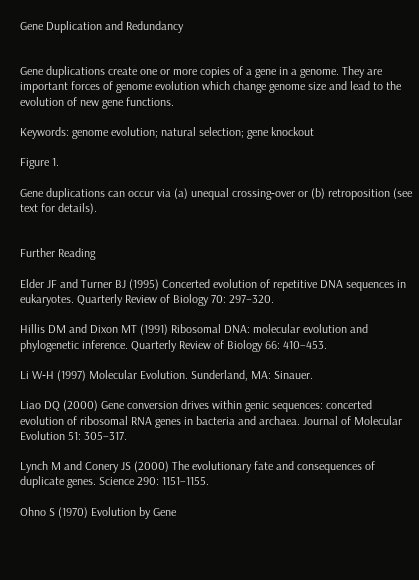Gene Duplication and Redundancy


Gene duplications create one or more copies of a gene in a genome. They are important forces of genome evolution which change genome size and lead to the evolution of new gene functions.

Keywords: genome evolution; natural selection; gene knockout

Figure 1.

Gene duplications can occur via (a) unequal crossing‐over or (b) retroposition (see text for details).


Further Reading

Elder JF and Turner BJ (1995) Concerted evolution of repetitive DNA sequences in eukaryotes. Quarterly Review of Biology 70: 297–320.

Hillis DM and Dixon MT (1991) Ribosomal DNA: molecular evolution and phylogenetic inference. Quarterly Review of Biology 66: 410–453.

Li W‐H (1997) Molecular Evolution. Sunderland, MA: Sinauer.

Liao DQ (2000) Gene conversion drives within genic sequences: concerted evolution of ribosomal RNA genes in bacteria and archaea. Journal of Molecular Evolution 51: 305–317.

Lynch M and Conery JS (2000) The evolutionary fate and consequences of duplicate genes. Science 290: 1151–1155.

Ohno S (1970) Evolution by Gene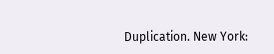Duplication. New York: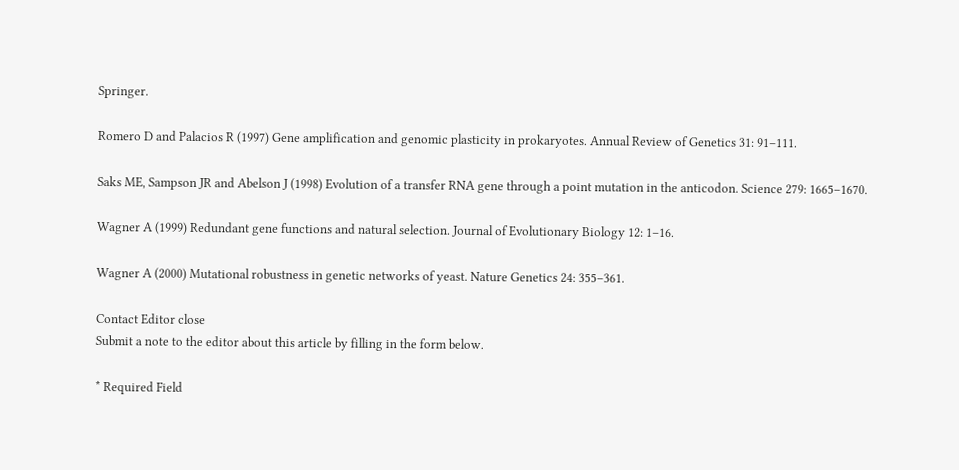Springer.

Romero D and Palacios R (1997) Gene amplification and genomic plasticity in prokaryotes. Annual Review of Genetics 31: 91–111.

Saks ME, Sampson JR and Abelson J (1998) Evolution of a transfer RNA gene through a point mutation in the anticodon. Science 279: 1665–1670.

Wagner A (1999) Redundant gene functions and natural selection. Journal of Evolutionary Biology 12: 1–16.

Wagner A (2000) Mutational robustness in genetic networks of yeast. Nature Genetics 24: 355–361.

Contact Editor close
Submit a note to the editor about this article by filling in the form below.

* Required Field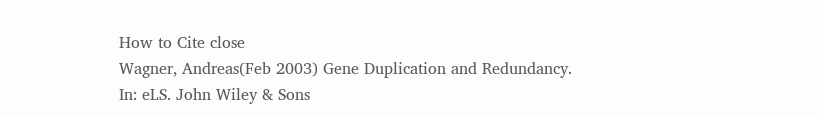How to Cite close
Wagner, Andreas(Feb 2003) Gene Duplication and Redundancy. In: eLS. John Wiley & Sons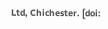Ltd, Chichester. [doi: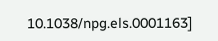10.1038/npg.els.0001163]